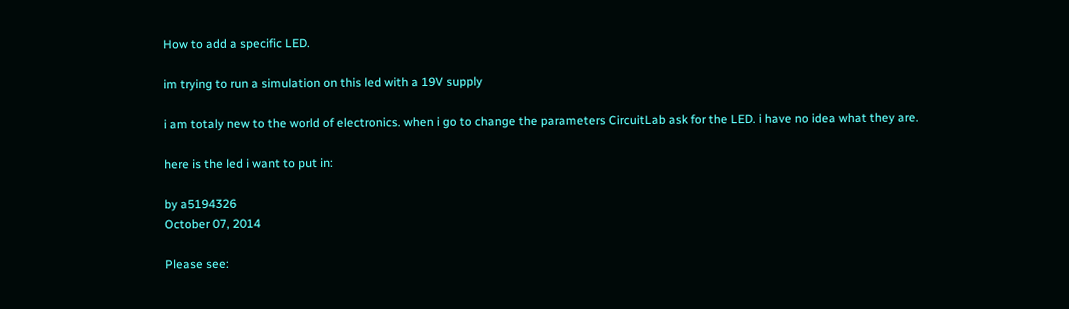How to add a specific LED.

im trying to run a simulation on this led with a 19V supply

i am totaly new to the world of electronics. when i go to change the parameters CircuitLab ask for the LED. i have no idea what they are.

here is the led i want to put in:

by a5194326
October 07, 2014

Please see: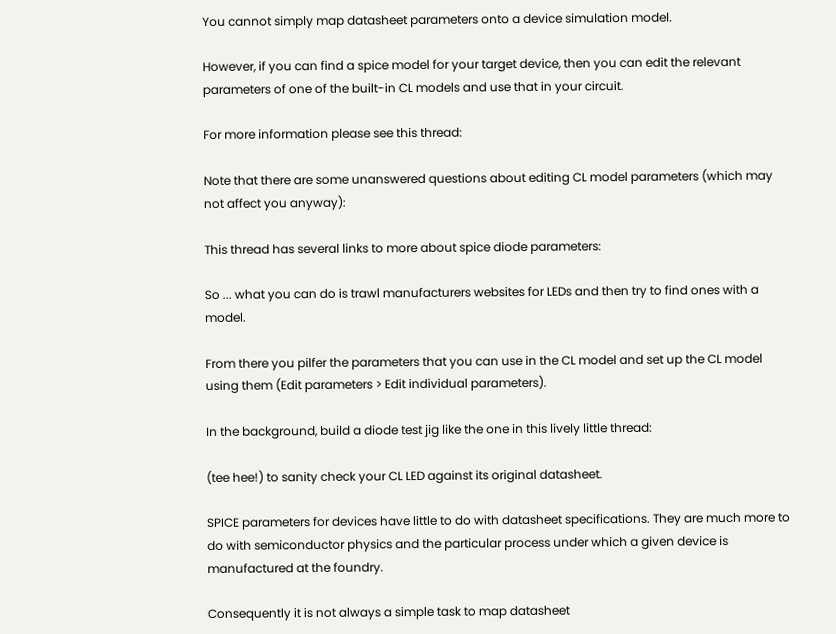You cannot simply map datasheet parameters onto a device simulation model.

However, if you can find a spice model for your target device, then you can edit the relevant parameters of one of the built-in CL models and use that in your circuit.

For more information please see this thread:

Note that there are some unanswered questions about editing CL model parameters (which may not affect you anyway):

This thread has several links to more about spice diode parameters:

So ... what you can do is trawl manufacturers websites for LEDs and then try to find ones with a model.

From there you pilfer the parameters that you can use in the CL model and set up the CL model using them (Edit parameters > Edit individual parameters).

In the background, build a diode test jig like the one in this lively little thread:

(tee hee!) to sanity check your CL LED against its original datasheet.

SPICE parameters for devices have little to do with datasheet specifications. They are much more to do with semiconductor physics and the particular process under which a given device is manufactured at the foundry.

Consequently it is not always a simple task to map datasheet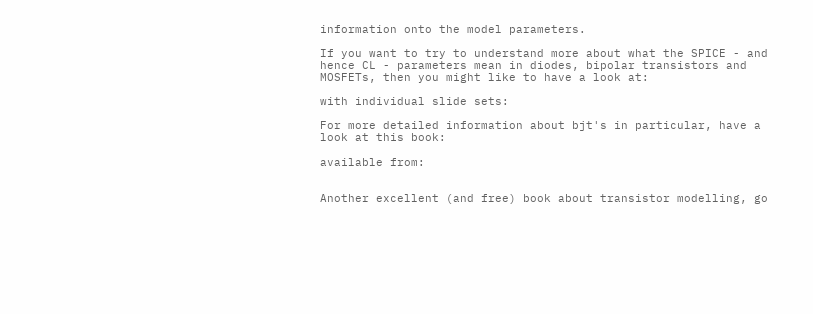information onto the model parameters.

If you want to try to understand more about what the SPICE - and hence CL - parameters mean in diodes, bipolar transistors and MOSFETs, then you might like to have a look at:

with individual slide sets:

For more detailed information about bjt's in particular, have a look at this book:

available from:


Another excellent (and free) book about transistor modelling, go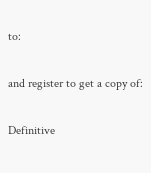to:

and register to get a copy of:

Definitive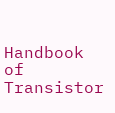Handbook of Transistor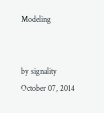Modeling


by signality
October 07, 2014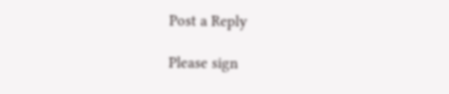Post a Reply

Please sign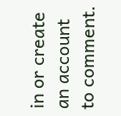in or create an account to comment.